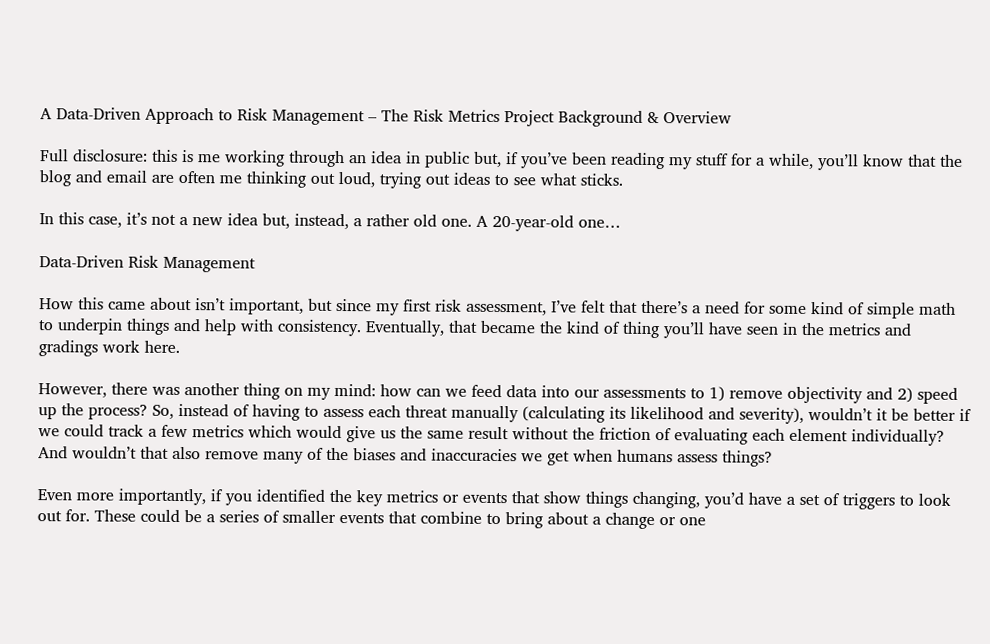A Data-Driven Approach to Risk Management – The Risk Metrics Project Background & Overview

Full disclosure: this is me working through an idea in public but, if you’ve been reading my stuff for a while, you’ll know that the blog and email are often me thinking out loud, trying out ideas to see what sticks.

In this case, it’s not a new idea but, instead, a rather old one. A 20-year-old one…

Data-Driven Risk Management

How this came about isn’t important, but since my first risk assessment, I’ve felt that there’s a need for some kind of simple math to underpin things and help with consistency. Eventually, that became the kind of thing you’ll have seen in the metrics and gradings work here.

However, there was another thing on my mind: how can we feed data into our assessments to 1) remove objectivity and 2) speed up the process? So, instead of having to assess each threat manually (calculating its likelihood and severity), wouldn’t it be better if we could track a few metrics which would give us the same result without the friction of evaluating each element individually? And wouldn’t that also remove many of the biases and inaccuracies we get when humans assess things?

Even more importantly, if you identified the key metrics or events that show things changing, you’d have a set of triggers to look out for. These could be a series of smaller events that combine to bring about a change or one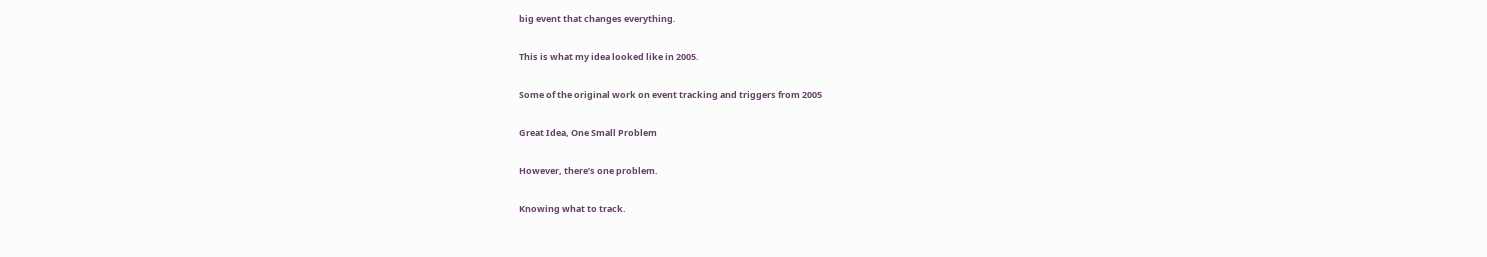big event that changes everything.

This is what my idea looked like in 2005.

Some of the original work on event tracking and triggers from 2005

Great Idea, One Small Problem

However, there’s one problem.

Knowing what to track.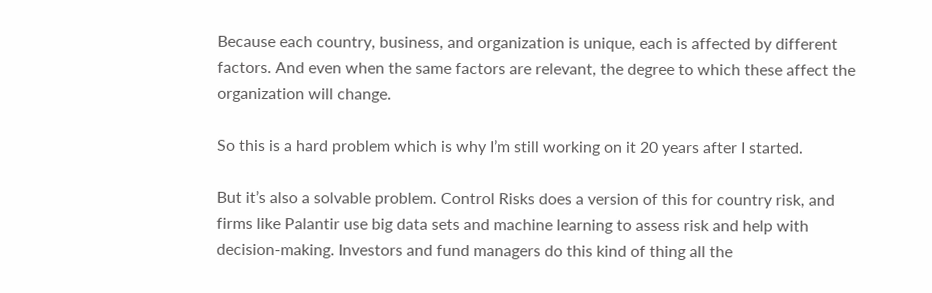Because each country, business, and organization is unique, each is affected by different factors. And even when the same factors are relevant, the degree to which these affect the organization will change.

So this is a hard problem which is why I’m still working on it 20 years after I started.

But it’s also a solvable problem. Control Risks does a version of this for country risk, and firms like Palantir use big data sets and machine learning to assess risk and help with decision-making. Investors and fund managers do this kind of thing all the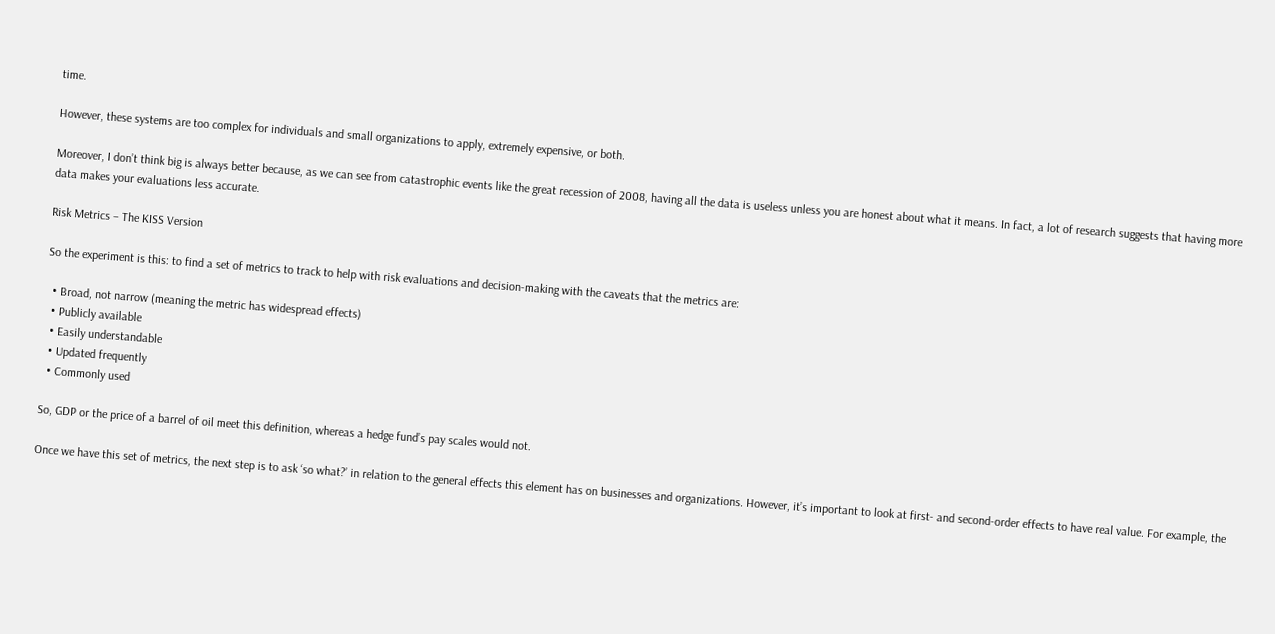time.

However, these systems are too complex for individuals and small organizations to apply, extremely expensive, or both.

Moreover, I don’t think big is always better because, as we can see from catastrophic events like the great recession of 2008, having all the data is useless unless you are honest about what it means. In fact, a lot of research suggests that having more data makes your evaluations less accurate.

Risk Metrics – The KISS Version

So the experiment is this: to find a set of metrics to track to help with risk evaluations and decision-making with the caveats that the metrics are:

  • Broad, not narrow (meaning the metric has widespread effects)
  • Publicly available
  • Easily understandable
  • Updated frequently
  • Commonly used

So, GDP or the price of a barrel of oil meet this definition, whereas a hedge fund’s pay scales would not.

Once we have this set of metrics, the next step is to ask ‘so what?’ in relation to the general effects this element has on businesses and organizations. However, it’s important to look at first- and second-order effects to have real value. For example, the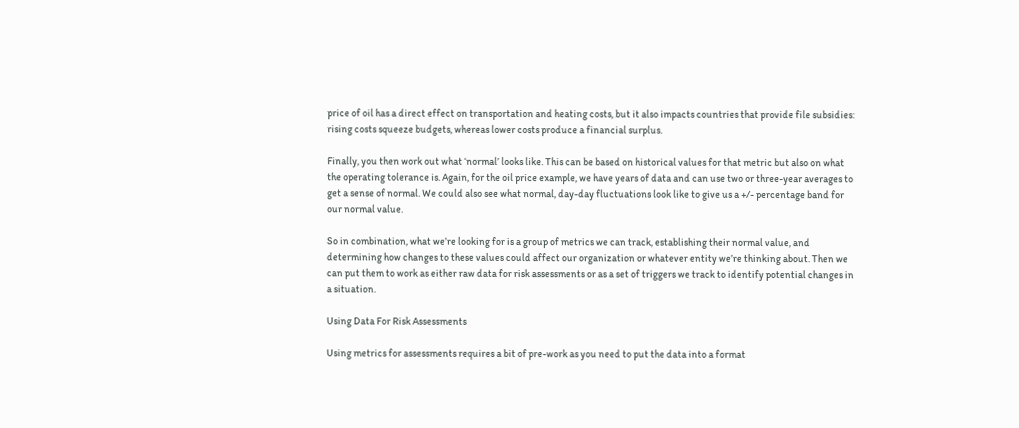price of oil has a direct effect on transportation and heating costs, but it also impacts countries that provide file subsidies: rising costs squeeze budgets, whereas lower costs produce a financial surplus.

Finally, you then work out what ‘normal’ looks like. This can be based on historical values for that metric but also on what the operating tolerance is. Again, for the oil price example, we have years of data and can use two or three-year averages to get a sense of normal. We could also see what normal, day-day fluctuations look like to give us a +/- percentage band for our normal value.

So in combination, what we’re looking for is a group of metrics we can track, establishing their normal value, and determining how changes to these values could affect our organization or whatever entity we’re thinking about. Then we can put them to work as either raw data for risk assessments or as a set of triggers we track to identify potential changes in a situation.

Using Data For Risk Assessments

Using metrics for assessments requires a bit of pre-work as you need to put the data into a format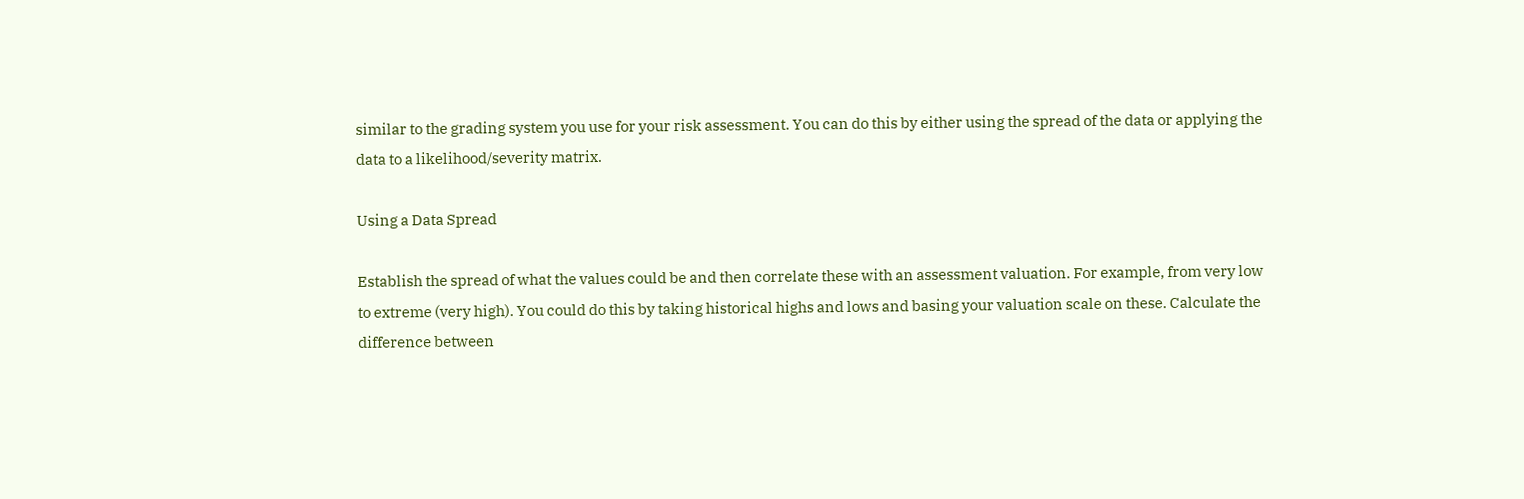similar to the grading system you use for your risk assessment. You can do this by either using the spread of the data or applying the data to a likelihood/severity matrix.

Using a Data Spread

Establish the spread of what the values could be and then correlate these with an assessment valuation. For example, from very low to extreme (very high). You could do this by taking historical highs and lows and basing your valuation scale on these. Calculate the difference between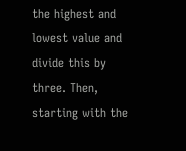the highest and lowest value and divide this by three. Then, starting with the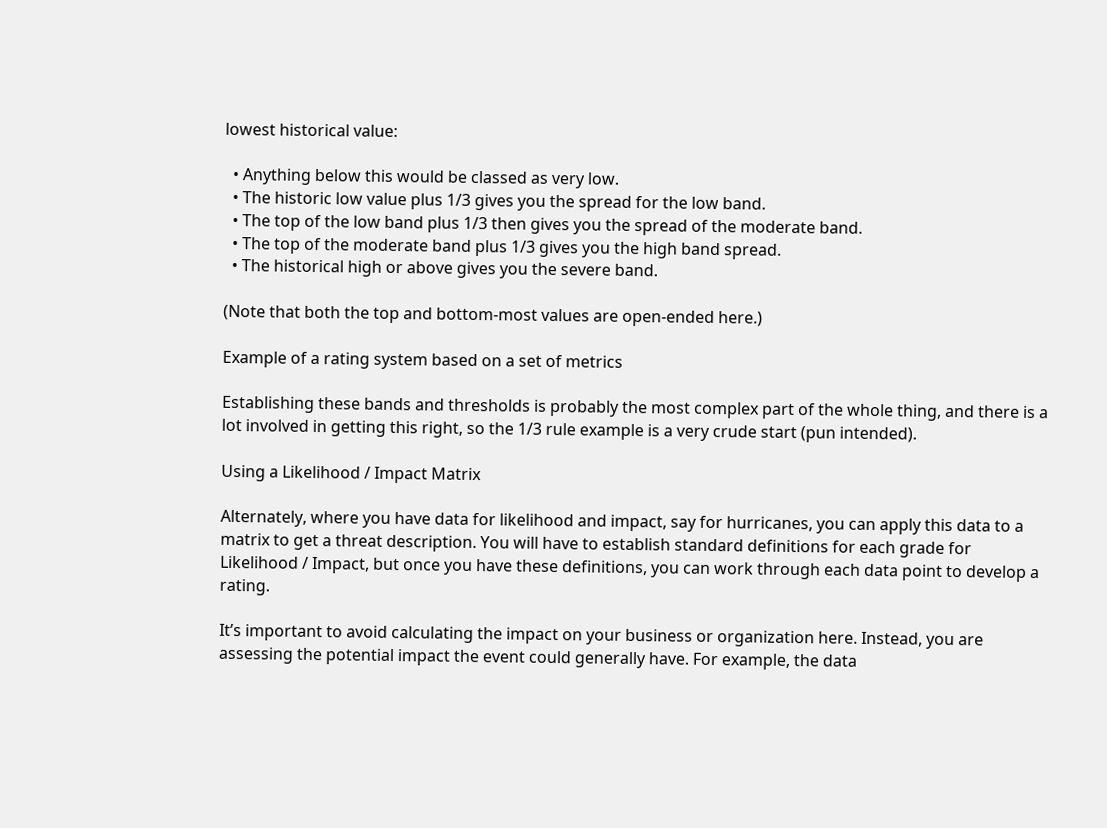lowest historical value:

  • Anything below this would be classed as very low.
  • The historic low value plus 1/3 gives you the spread for the low band.
  • The top of the low band plus 1/3 then gives you the spread of the moderate band.
  • The top of the moderate band plus 1/3 gives you the high band spread.
  • The historical high or above gives you the severe band.

(Note that both the top and bottom-most values are open-ended here.)

Example of a rating system based on a set of metrics

Establishing these bands and thresholds is probably the most complex part of the whole thing, and there is a lot involved in getting this right, so the 1/3 rule example is a very crude start (pun intended).

Using a Likelihood / Impact Matrix

Alternately, where you have data for likelihood and impact, say for hurricanes, you can apply this data to a matrix to get a threat description. You will have to establish standard definitions for each grade for Likelihood / Impact, but once you have these definitions, you can work through each data point to develop a rating.

It’s important to avoid calculating the impact on your business or organization here. Instead, you are assessing the potential impact the event could generally have. For example, the data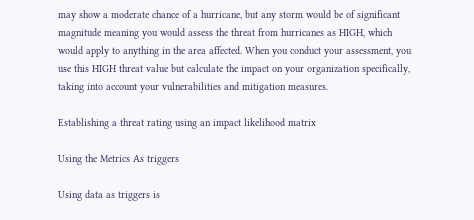may show a moderate chance of a hurricane, but any storm would be of significant magnitude meaning you would assess the threat from hurricanes as HIGH, which would apply to anything in the area affected. When you conduct your assessment, you use this HIGH threat value but calculate the impact on your organization specifically, taking into account your vulnerabilities and mitigation measures.

Establishing a threat rating using an impact likelihood matrix

Using the Metrics As triggers

Using data as triggers is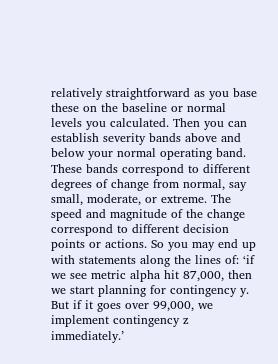relatively straightforward as you base these on the baseline or normal levels you calculated. Then you can establish severity bands above and below your normal operating band. These bands correspond to different degrees of change from normal, say small, moderate, or extreme. The speed and magnitude of the change correspond to different decision points or actions. So you may end up with statements along the lines of: ‘if we see metric alpha hit 87,000, then we start planning for contingency y. But if it goes over 99,000, we implement contingency z immediately.’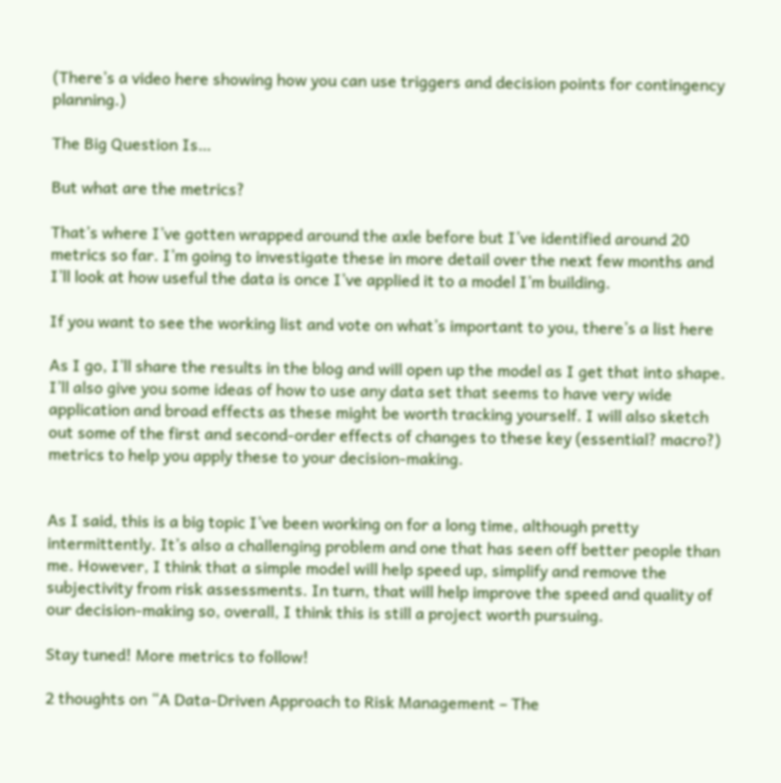(There’s a video here showing how you can use triggers and decision points for contingency planning.)

The Big Question Is…

But what are the metrics?

That’s where I’ve gotten wrapped around the axle before but I’ve identified around 20 metrics so far. I’m going to investigate these in more detail over the next few months and I’ll look at how useful the data is once I’ve applied it to a model I’m building.

If you want to see the working list and vote on what’s important to you, there’s a list here

As I go, I’ll share the results in the blog and will open up the model as I get that into shape. I’ll also give you some ideas of how to use any data set that seems to have very wide application and broad effects as these might be worth tracking yourself. I will also sketch out some of the first and second-order effects of changes to these key (essential? macro?) metrics to help you apply these to your decision-making.


As I said, this is a big topic I’ve been working on for a long time, although pretty intermittently. It’s also a challenging problem and one that has seen off better people than me. However, I think that a simple model will help speed up, simplify and remove the subjectivity from risk assessments. In turn, that will help improve the speed and quality of our decision-making so, overall, I think this is still a project worth pursuing.

Stay tuned! More metrics to follow!

2 thoughts on “A Data-Driven Approach to Risk Management – The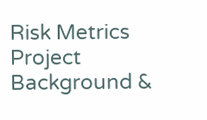Risk Metrics Project Background &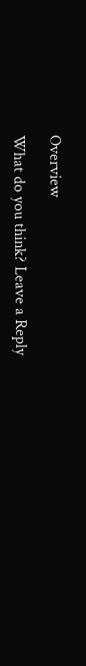Overview

What do you think? Leave a Reply